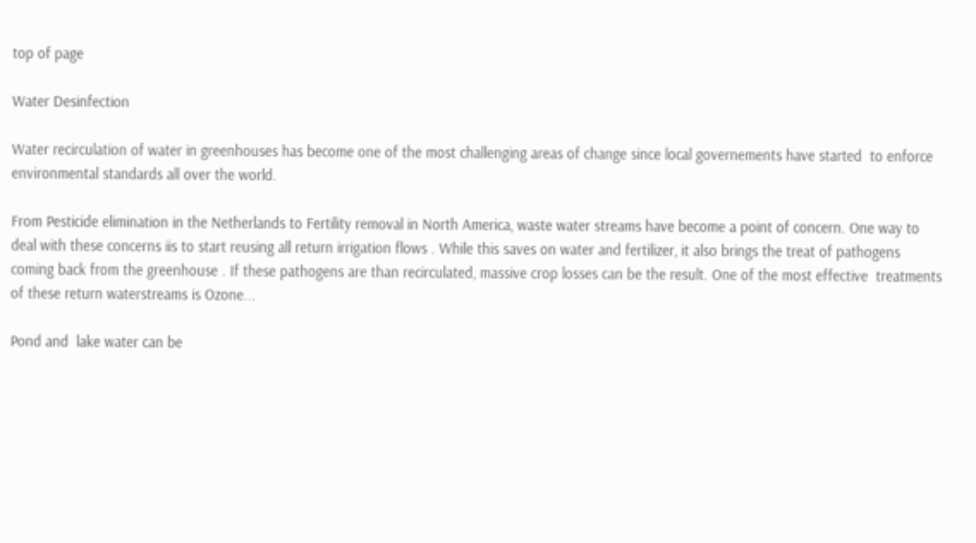top of page

Water Desinfection

Water recirculation of water in greenhouses has become one of the most challenging areas of change since local governements have started  to enforce  environmental standards all over the world.

From Pesticide elimination in the Netherlands to Fertility removal in North America, waste water streams have become a point of concern. One way to deal with these concerns iis to start reusing all return irrigation flows . While this saves on water and fertilizer, it also brings the treat of pathogens coming back from the greenhouse . If these pathogens are than recirculated, massive crop losses can be the result. One of the most effective  treatments of these return waterstreams is Ozone...

Pond and  lake water can be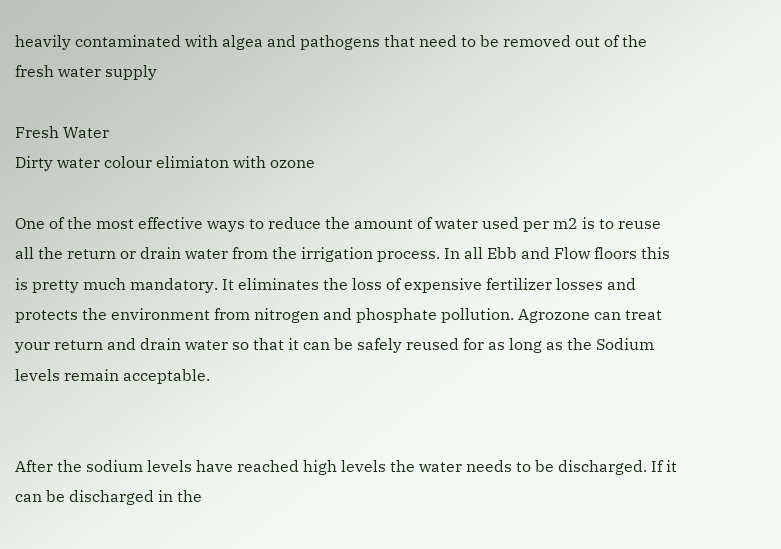heavily contaminated with algea and pathogens that need to be removed out of the fresh water supply

Fresh Water
Dirty water colour elimiaton with ozone

One of the most effective ways to reduce the amount of water used per m2 is to reuse all the return or drain water from the irrigation process. In all Ebb and Flow floors this is pretty much mandatory. It eliminates the loss of expensive fertilizer losses and protects the environment from nitrogen and phosphate pollution. Agrozone can treat your return and drain water so that it can be safely reused for as long as the Sodium levels remain acceptable.


After the sodium levels have reached high levels the water needs to be discharged. If it can be discharged in the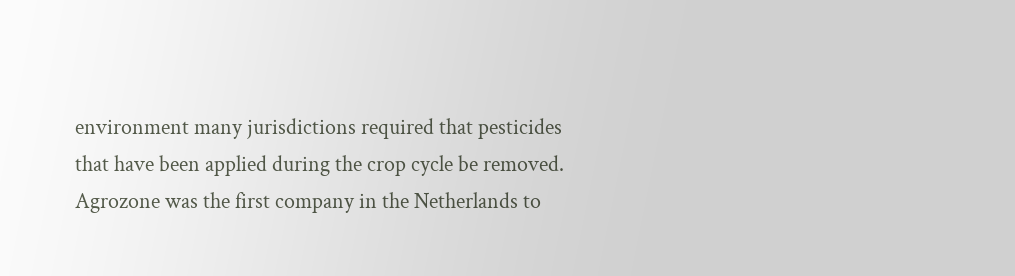environment many jurisdictions required that pesticides that have been applied during the crop cycle be removed. Agrozone was the first company in the Netherlands to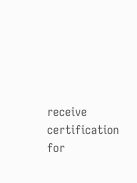receive certification for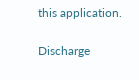this application.

Discharge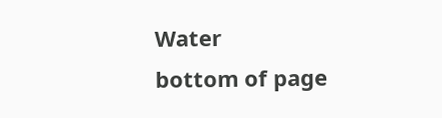Water
bottom of page